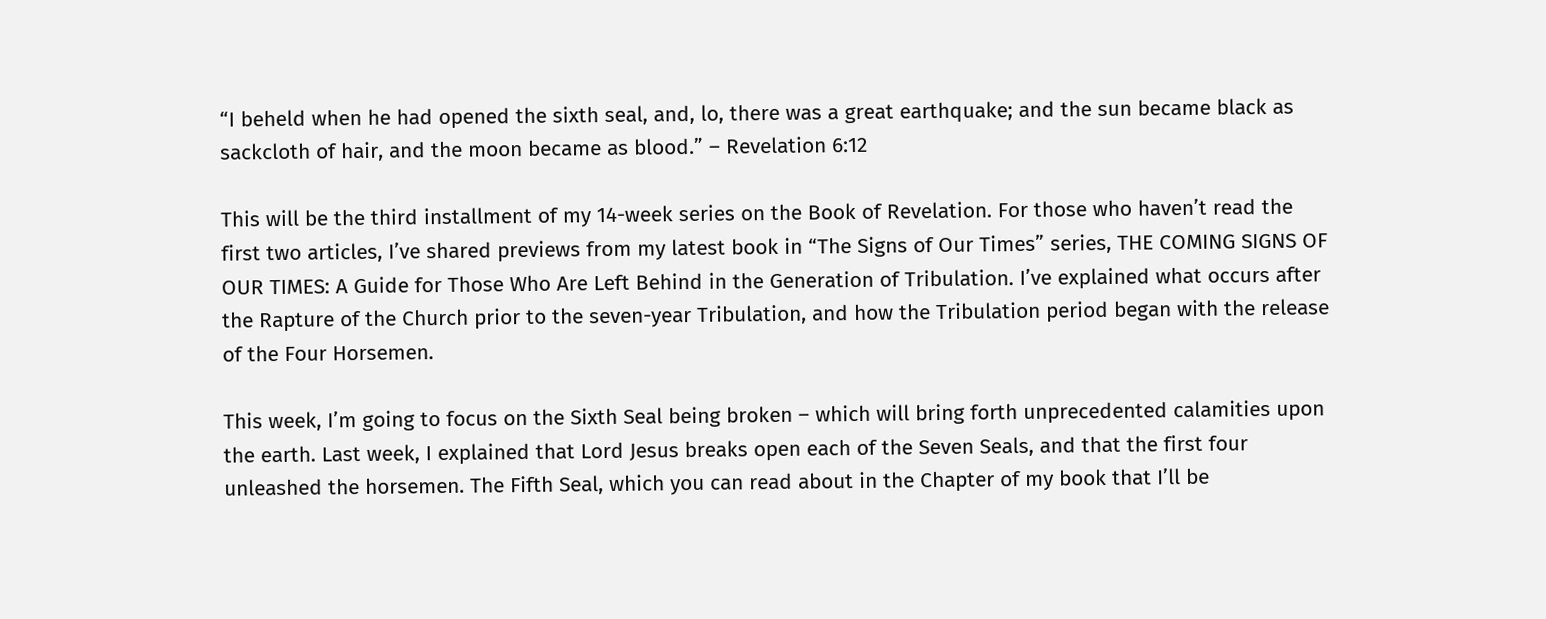“I beheld when he had opened the sixth seal, and, lo, there was a great earthquake; and the sun became black as sackcloth of hair, and the moon became as blood.” – Revelation 6:12

This will be the third installment of my 14-week series on the Book of Revelation. For those who haven’t read the first two articles, I’ve shared previews from my latest book in “The Signs of Our Times” series, THE COMING SIGNS OF OUR TIMES: A Guide for Those Who Are Left Behind in the Generation of Tribulation. I’ve explained what occurs after the Rapture of the Church prior to the seven-year Tribulation, and how the Tribulation period began with the release of the Four Horsemen.

This week, I’m going to focus on the Sixth Seal being broken – which will bring forth unprecedented calamities upon the earth. Last week, I explained that Lord Jesus breaks open each of the Seven Seals, and that the first four unleashed the horsemen. The Fifth Seal, which you can read about in the Chapter of my book that I’ll be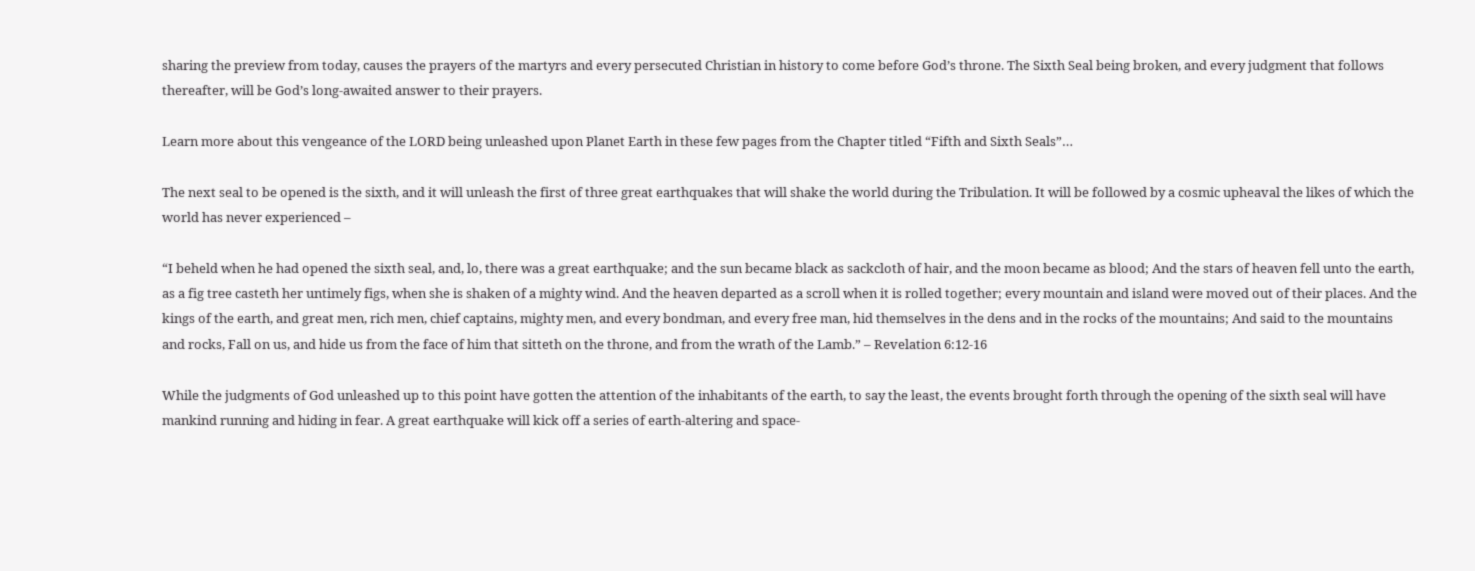sharing the preview from today, causes the prayers of the martyrs and every persecuted Christian in history to come before God’s throne. The Sixth Seal being broken, and every judgment that follows thereafter, will be God’s long-awaited answer to their prayers.

Learn more about this vengeance of the LORD being unleashed upon Planet Earth in these few pages from the Chapter titled “Fifth and Sixth Seals”…

The next seal to be opened is the sixth, and it will unleash the first of three great earthquakes that will shake the world during the Tribulation. It will be followed by a cosmic upheaval the likes of which the world has never experienced –

“I beheld when he had opened the sixth seal, and, lo, there was a great earthquake; and the sun became black as sackcloth of hair, and the moon became as blood; And the stars of heaven fell unto the earth, as a fig tree casteth her untimely figs, when she is shaken of a mighty wind. And the heaven departed as a scroll when it is rolled together; every mountain and island were moved out of their places. And the kings of the earth, and great men, rich men, chief captains, mighty men, and every bondman, and every free man, hid themselves in the dens and in the rocks of the mountains; And said to the mountains and rocks, Fall on us, and hide us from the face of him that sitteth on the throne, and from the wrath of the Lamb.” – Revelation 6:12-16

While the judgments of God unleashed up to this point have gotten the attention of the inhabitants of the earth, to say the least, the events brought forth through the opening of the sixth seal will have mankind running and hiding in fear. A great earthquake will kick off a series of earth-altering and space-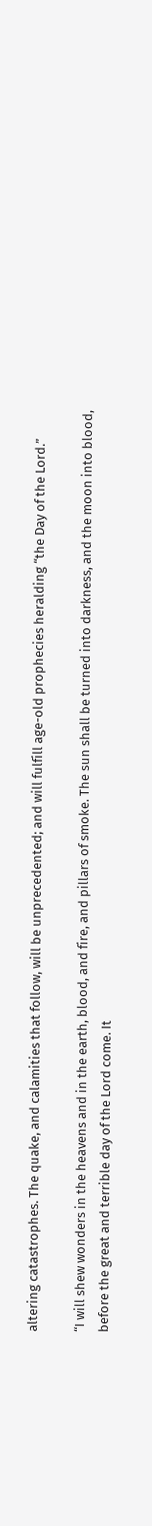altering catastrophes. The quake, and calamities that follow, will be unprecedented; and will fulfill age-old prophecies heralding “the Day of the Lord.”

“I will shew wonders in the heavens and in the earth, blood, and fire, and pillars of smoke. The sun shall be turned into darkness, and the moon into blood, before the great and terrible day of the Lord come. It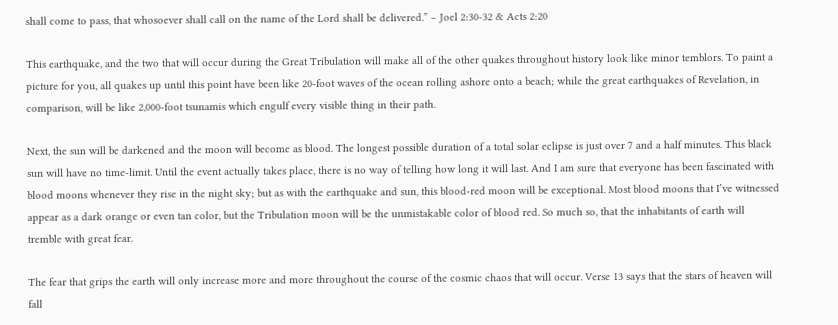shall come to pass, that whosoever shall call on the name of the Lord shall be delivered.” – Joel 2:30-32 & Acts 2:20

This earthquake, and the two that will occur during the Great Tribulation will make all of the other quakes throughout history look like minor temblors. To paint a picture for you, all quakes up until this point have been like 20-foot waves of the ocean rolling ashore onto a beach; while the great earthquakes of Revelation, in comparison, will be like 2,000-foot tsunamis which engulf every visible thing in their path.

Next, the sun will be darkened and the moon will become as blood. The longest possible duration of a total solar eclipse is just over 7 and a half minutes. This black sun will have no time-limit. Until the event actually takes place, there is no way of telling how long it will last. And I am sure that everyone has been fascinated with blood moons whenever they rise in the night sky; but as with the earthquake and sun, this blood-red moon will be exceptional. Most blood moons that I’ve witnessed appear as a dark orange or even tan color, but the Tribulation moon will be the unmistakable color of blood red. So much so, that the inhabitants of earth will tremble with great fear.

The fear that grips the earth will only increase more and more throughout the course of the cosmic chaos that will occur. Verse 13 says that the stars of heaven will fall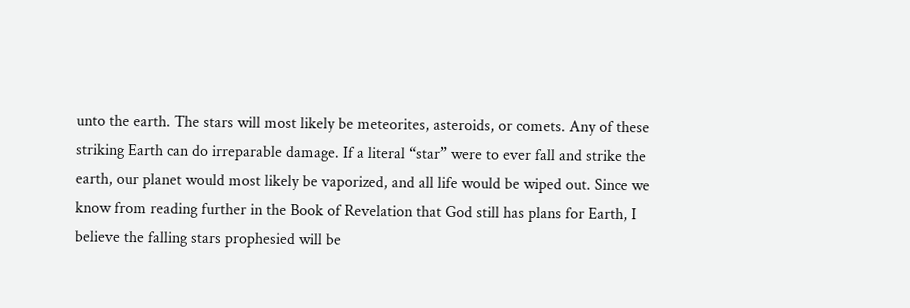unto the earth. The stars will most likely be meteorites, asteroids, or comets. Any of these striking Earth can do irreparable damage. If a literal “star” were to ever fall and strike the earth, our planet would most likely be vaporized, and all life would be wiped out. Since we know from reading further in the Book of Revelation that God still has plans for Earth, I believe the falling stars prophesied will be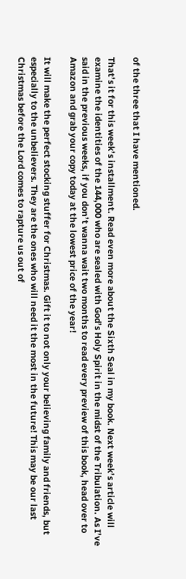of the three that I have mentioned.

That’s it for this week’s installment. Read even more about the Sixth Seal in my book. Next week’s article will examine the identities of the 144,000 who are sealed with God’s Holy Spirit in the midst of the Tribulation. As I’ve said in the previous weeks, if you don’t wanna wait two months to read every preview of this book, head over to Amazon and grab your copy today at the lowest price of the year!

It will make the perfect stocking stuffer for Christmas. Gift it to not only your believing family and friends, but especially to the unbelievers. They are the ones who will need it the most in the future! This may be our last Christmas before the Lord comes to rapture us out of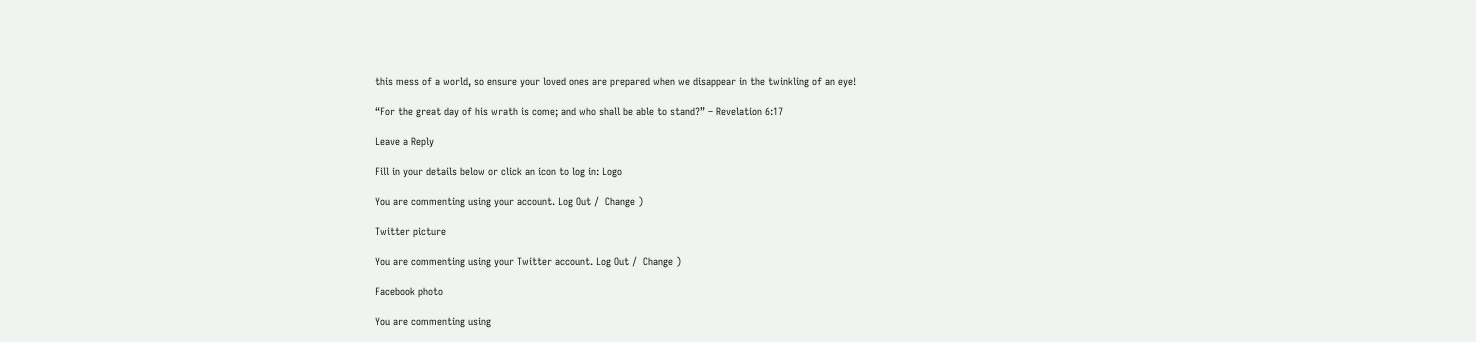this mess of a world, so ensure your loved ones are prepared when we disappear in the twinkling of an eye!

“For the great day of his wrath is come; and who shall be able to stand?” – Revelation 6:17

Leave a Reply

Fill in your details below or click an icon to log in: Logo

You are commenting using your account. Log Out /  Change )

Twitter picture

You are commenting using your Twitter account. Log Out /  Change )

Facebook photo

You are commenting using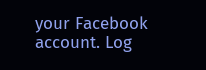your Facebook account. Log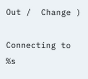Out /  Change )

Connecting to %s